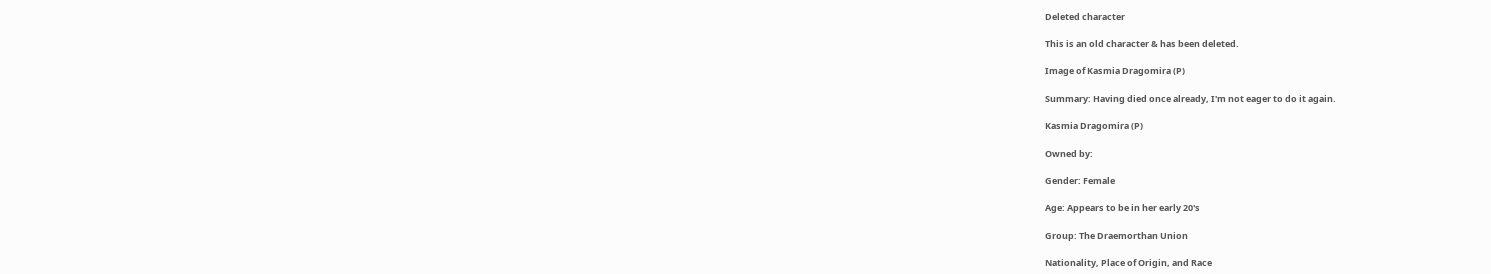Deleted character

This is an old character & has been deleted.

Image of Kasmia Dragomira (P)

Summary: Having died once already, I'm not eager to do it again.

Kasmia Dragomira (P)

Owned by:

Gender: Female

Age: Appears to be in her early 20's

Group: The Draemorthan Union

Nationality, Place of Origin, and Race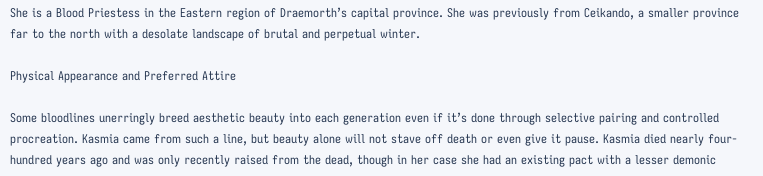She is a Blood Priestess in the Eastern region of Draemorth’s capital province. She was previously from Ceikando, a smaller province far to the north with a desolate landscape of brutal and perpetual winter.

Physical Appearance and Preferred Attire

Some bloodlines unerringly breed aesthetic beauty into each generation even if it’s done through selective pairing and controlled procreation. Kasmia came from such a line, but beauty alone will not stave off death or even give it pause. Kasmia died nearly four-hundred years ago and was only recently raised from the dead, though in her case she had an existing pact with a lesser demonic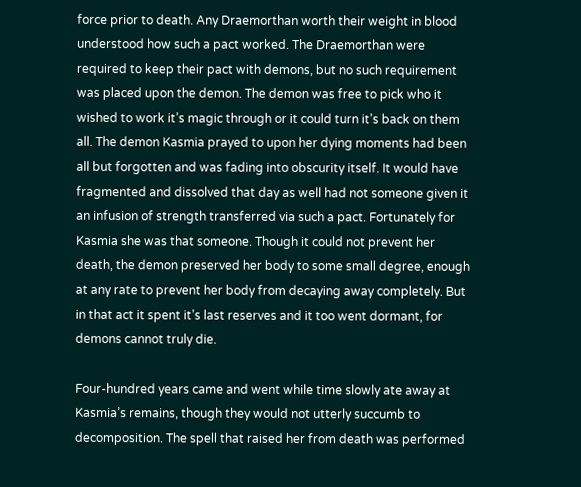force prior to death. Any Draemorthan worth their weight in blood understood how such a pact worked. The Draemorthan were required to keep their pact with demons, but no such requirement was placed upon the demon. The demon was free to pick who it wished to work it’s magic through or it could turn it’s back on them all. The demon Kasmia prayed to upon her dying moments had been all but forgotten and was fading into obscurity itself. It would have fragmented and dissolved that day as well had not someone given it an infusion of strength transferred via such a pact. Fortunately for Kasmia she was that someone. Though it could not prevent her death, the demon preserved her body to some small degree, enough at any rate to prevent her body from decaying away completely. But in that act it spent it’s last reserves and it too went dormant, for demons cannot truly die.

Four-hundred years came and went while time slowly ate away at Kasmia’s remains, though they would not utterly succumb to decomposition. The spell that raised her from death was performed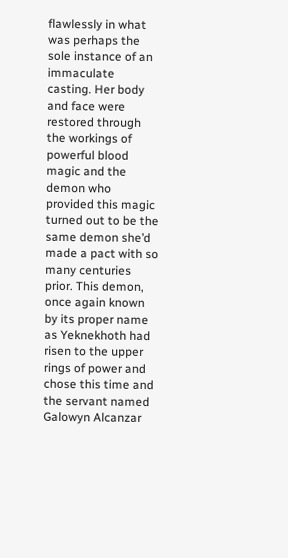flawlessly in what was perhaps the sole instance of an immaculate casting. Her body and face were restored through the workings of powerful blood magic and the demon who provided this magic turned out to be the same demon she’d made a pact with so many centuries prior. This demon, once again known by its proper name as Yeknekhoth had risen to the upper rings of power and chose this time and the servant named Galowyn Alcanzar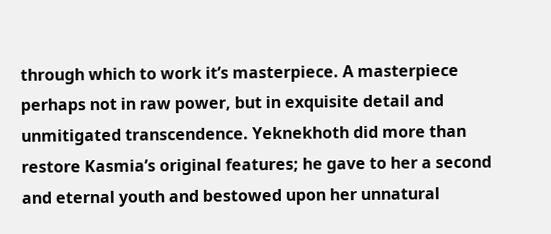through which to work it’s masterpiece. A masterpiece perhaps not in raw power, but in exquisite detail and unmitigated transcendence. Yeknekhoth did more than restore Kasmia’s original features; he gave to her a second and eternal youth and bestowed upon her unnatural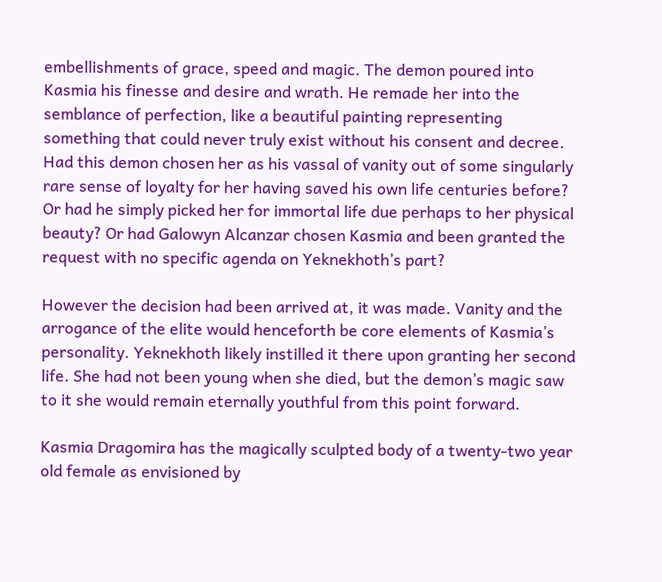embellishments of grace, speed and magic. The demon poured into Kasmia his finesse and desire and wrath. He remade her into the semblance of perfection, like a beautiful painting representing something that could never truly exist without his consent and decree. Had this demon chosen her as his vassal of vanity out of some singularly rare sense of loyalty for her having saved his own life centuries before? Or had he simply picked her for immortal life due perhaps to her physical beauty? Or had Galowyn Alcanzar chosen Kasmia and been granted the request with no specific agenda on Yeknekhoth’s part?

However the decision had been arrived at, it was made. Vanity and the arrogance of the elite would henceforth be core elements of Kasmia’s personality. Yeknekhoth likely instilled it there upon granting her second life. She had not been young when she died, but the demon’s magic saw to it she would remain eternally youthful from this point forward.

Kasmia Dragomira has the magically sculpted body of a twenty-two year old female as envisioned by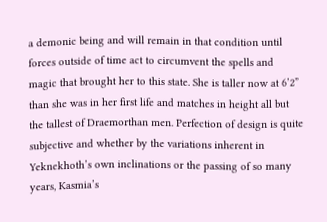a demonic being and will remain in that condition until forces outside of time act to circumvent the spells and magic that brought her to this state. She is taller now at 6’2” than she was in her first life and matches in height all but the tallest of Draemorthan men. Perfection of design is quite subjective and whether by the variations inherent in Yeknekhoth’s own inclinations or the passing of so many years, Kasmia’s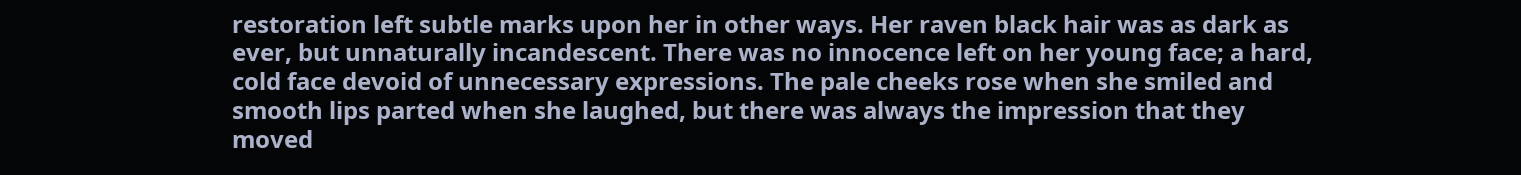restoration left subtle marks upon her in other ways. Her raven black hair was as dark as ever, but unnaturally incandescent. There was no innocence left on her young face; a hard, cold face devoid of unnecessary expressions. The pale cheeks rose when she smiled and smooth lips parted when she laughed, but there was always the impression that they moved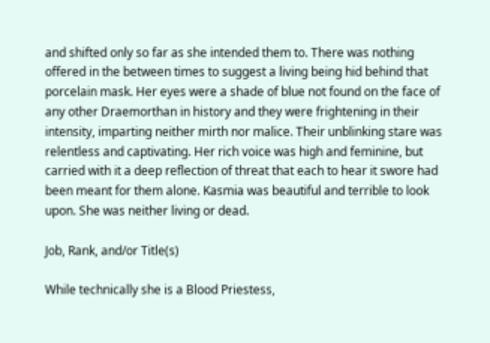and shifted only so far as she intended them to. There was nothing offered in the between times to suggest a living being hid behind that porcelain mask. Her eyes were a shade of blue not found on the face of any other Draemorthan in history and they were frightening in their intensity, imparting neither mirth nor malice. Their unblinking stare was relentless and captivating. Her rich voice was high and feminine, but carried with it a deep reflection of threat that each to hear it swore had been meant for them alone. Kasmia was beautiful and terrible to look upon. She was neither living or dead.

Job, Rank, and/or Title(s)

While technically she is a Blood Priestess,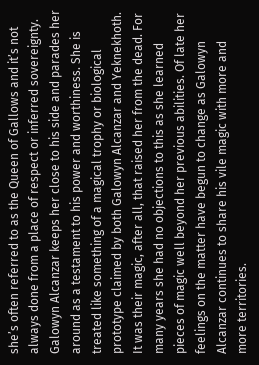she’s often referred to as the Queen of Gallows and it’s not always done from a place of respect or inferred sovereignty. Galowyn Alcanzar keeps her close to his side and parades her around as a testament to his power and worthiness. She is treated like something of a magical trophy or biological prototype claimed by both Galowyn Alcanzar and Yeknekhoth. It was their magic, after all, that raised her from the dead. For many years she had no objections to this as she learned pieces of magic well beyond her previous abilities. Of late her feelings on the matter have begun to change as Galowyn Alcanzar continues to share his vile magic with more and more territories.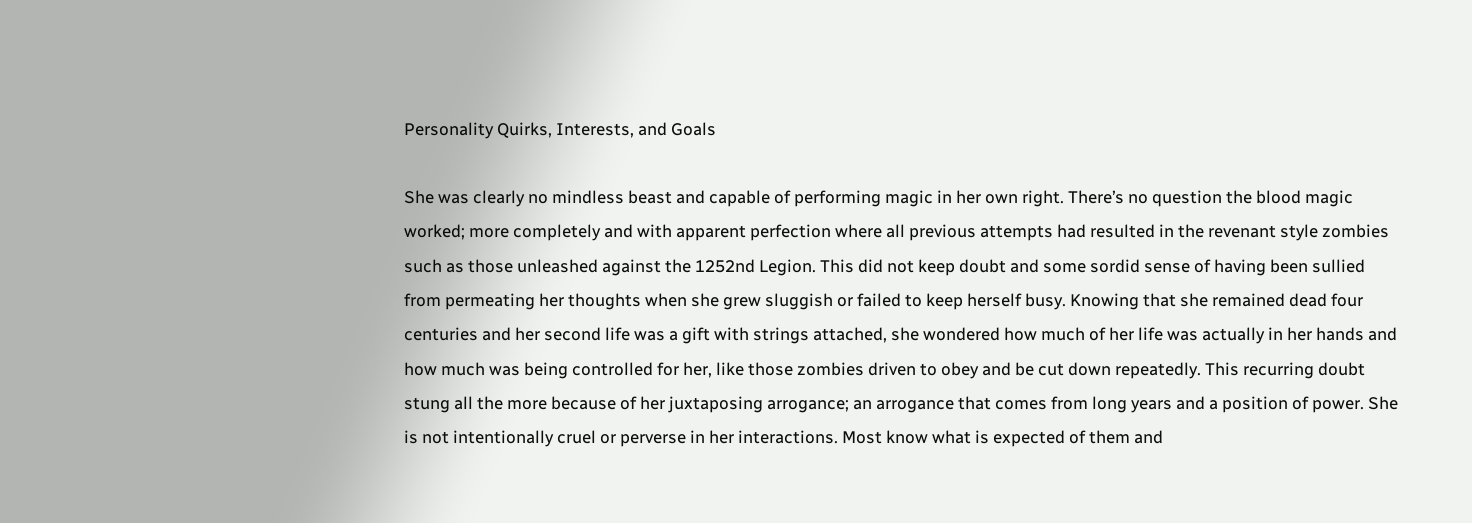Personality Quirks, Interests, and Goals

She was clearly no mindless beast and capable of performing magic in her own right. There’s no question the blood magic worked; more completely and with apparent perfection where all previous attempts had resulted in the revenant style zombies such as those unleashed against the 1252nd Legion. This did not keep doubt and some sordid sense of having been sullied from permeating her thoughts when she grew sluggish or failed to keep herself busy. Knowing that she remained dead four centuries and her second life was a gift with strings attached, she wondered how much of her life was actually in her hands and how much was being controlled for her, like those zombies driven to obey and be cut down repeatedly. This recurring doubt stung all the more because of her juxtaposing arrogance; an arrogance that comes from long years and a position of power. She is not intentionally cruel or perverse in her interactions. Most know what is expected of them and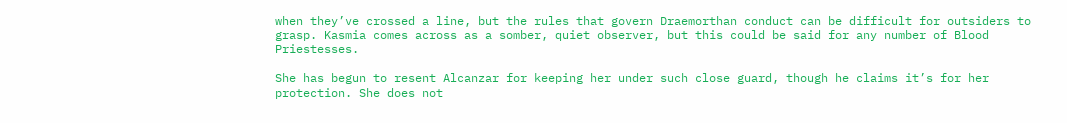when they’ve crossed a line, but the rules that govern Draemorthan conduct can be difficult for outsiders to grasp. Kasmia comes across as a somber, quiet observer, but this could be said for any number of Blood Priestesses.

She has begun to resent Alcanzar for keeping her under such close guard, though he claims it’s for her protection. She does not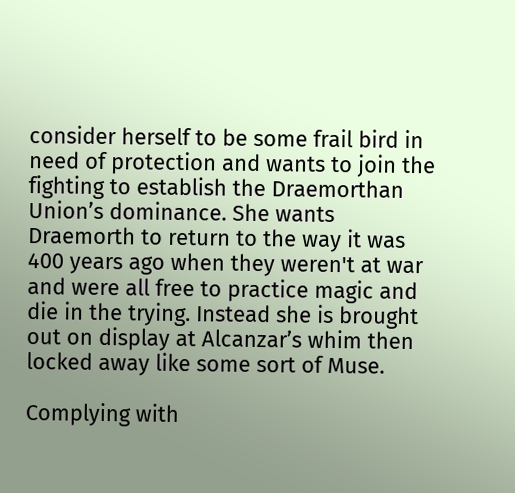consider herself to be some frail bird in need of protection and wants to join the fighting to establish the Draemorthan Union’s dominance. She wants Draemorth to return to the way it was 400 years ago when they weren't at war and were all free to practice magic and die in the trying. Instead she is brought out on display at Alcanzar’s whim then locked away like some sort of Muse.

Complying with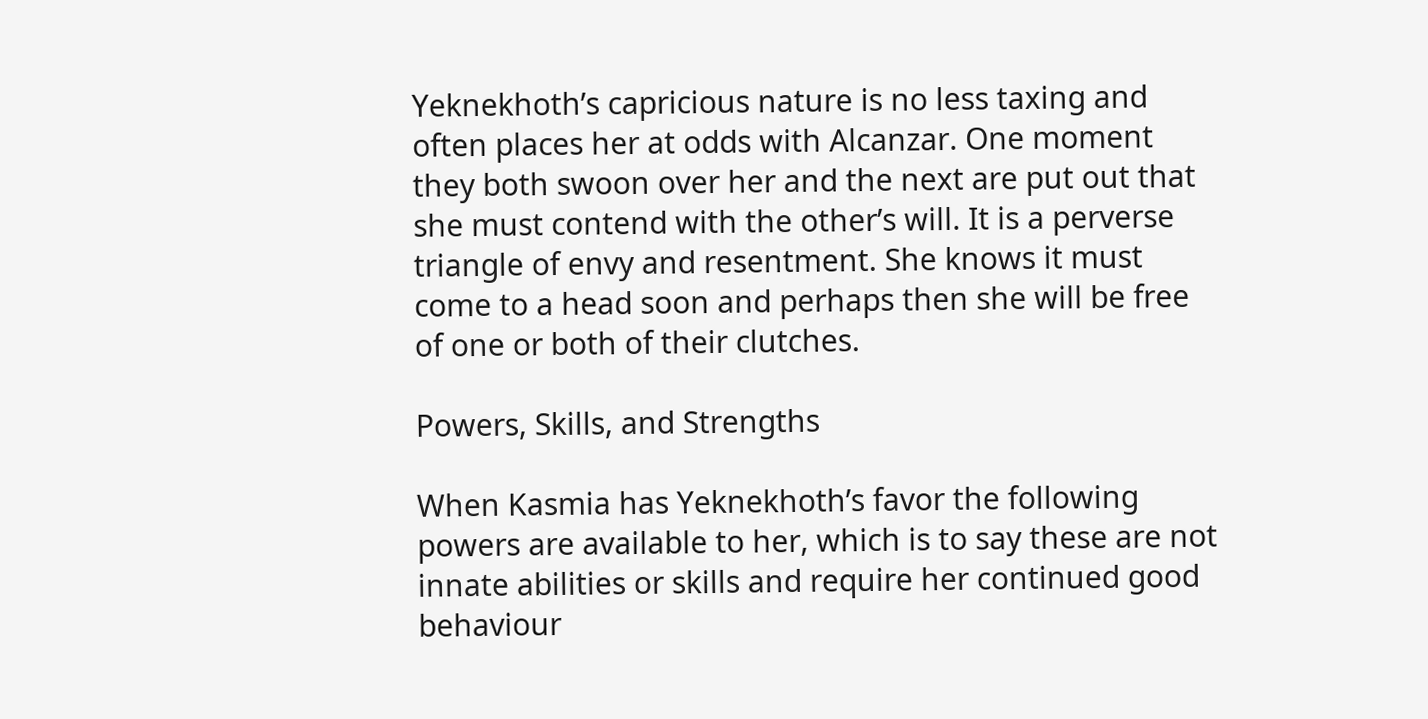Yeknekhoth’s capricious nature is no less taxing and often places her at odds with Alcanzar. One moment they both swoon over her and the next are put out that she must contend with the other’s will. It is a perverse triangle of envy and resentment. She knows it must come to a head soon and perhaps then she will be free of one or both of their clutches.

Powers, Skills, and Strengths

When Kasmia has Yeknekhoth’s favor the following powers are available to her, which is to say these are not innate abilities or skills and require her continued good behaviour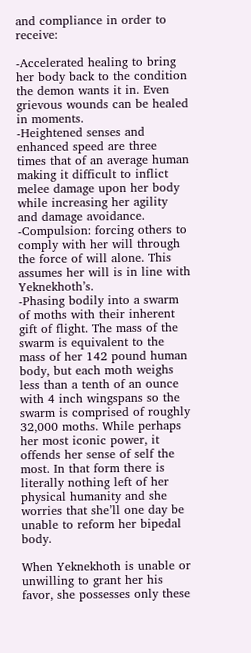and compliance in order to receive:

-Accelerated healing to bring her body back to the condition the demon wants it in. Even grievous wounds can be healed in moments.
-Heightened senses and enhanced speed are three times that of an average human making it difficult to inflict melee damage upon her body while increasing her agility and damage avoidance.
-Compulsion: forcing others to comply with her will through the force of will alone. This assumes her will is in line with Yeknekhoth’s.
-Phasing bodily into a swarm of moths with their inherent gift of flight. The mass of the swarm is equivalent to the mass of her 142 pound human body, but each moth weighs less than a tenth of an ounce with 4 inch wingspans so the swarm is comprised of roughly 32,000 moths. While perhaps her most iconic power, it offends her sense of self the most. In that form there is literally nothing left of her physical humanity and she worries that she’ll one day be unable to reform her bipedal body.

When Yeknekhoth is unable or unwilling to grant her his favor, she possesses only these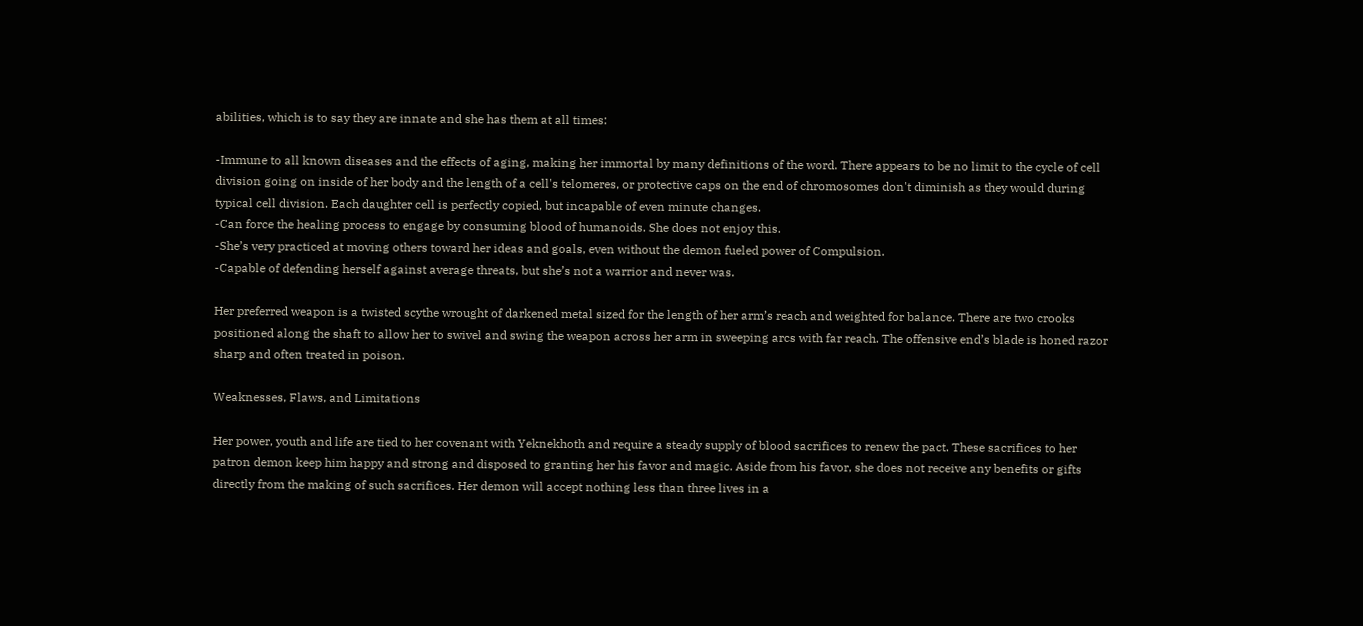abilities, which is to say they are innate and she has them at all times:

-Immune to all known diseases and the effects of aging, making her immortal by many definitions of the word. There appears to be no limit to the cycle of cell division going on inside of her body and the length of a cell's telomeres, or protective caps on the end of chromosomes don't diminish as they would during typical cell division. Each daughter cell is perfectly copied, but incapable of even minute changes.
-Can force the healing process to engage by consuming blood of humanoids. She does not enjoy this.
-She’s very practiced at moving others toward her ideas and goals, even without the demon fueled power of Compulsion.
-Capable of defending herself against average threats, but she’s not a warrior and never was.

Her preferred weapon is a twisted scythe wrought of darkened metal sized for the length of her arm’s reach and weighted for balance. There are two crooks positioned along the shaft to allow her to swivel and swing the weapon across her arm in sweeping arcs with far reach. The offensive end’s blade is honed razor sharp and often treated in poison.

Weaknesses, Flaws, and Limitations

Her power, youth and life are tied to her covenant with Yeknekhoth and require a steady supply of blood sacrifices to renew the pact. These sacrifices to her patron demon keep him happy and strong and disposed to granting her his favor and magic. Aside from his favor, she does not receive any benefits or gifts directly from the making of such sacrifices. Her demon will accept nothing less than three lives in a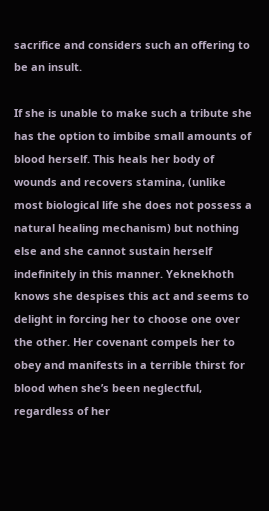sacrifice and considers such an offering to be an insult.

If she is unable to make such a tribute she has the option to imbibe small amounts of blood herself. This heals her body of wounds and recovers stamina, (unlike most biological life she does not possess a natural healing mechanism) but nothing else and she cannot sustain herself indefinitely in this manner. Yeknekhoth knows she despises this act and seems to delight in forcing her to choose one over the other. Her covenant compels her to obey and manifests in a terrible thirst for blood when she’s been neglectful, regardless of her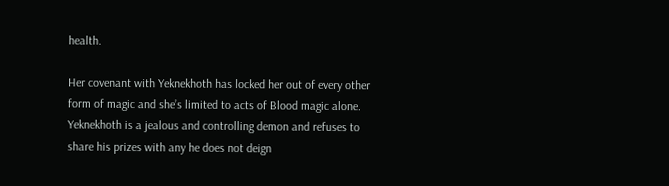health.

Her covenant with Yeknekhoth has locked her out of every other form of magic and she’s limited to acts of Blood magic alone. Yeknekhoth is a jealous and controlling demon and refuses to share his prizes with any he does not deign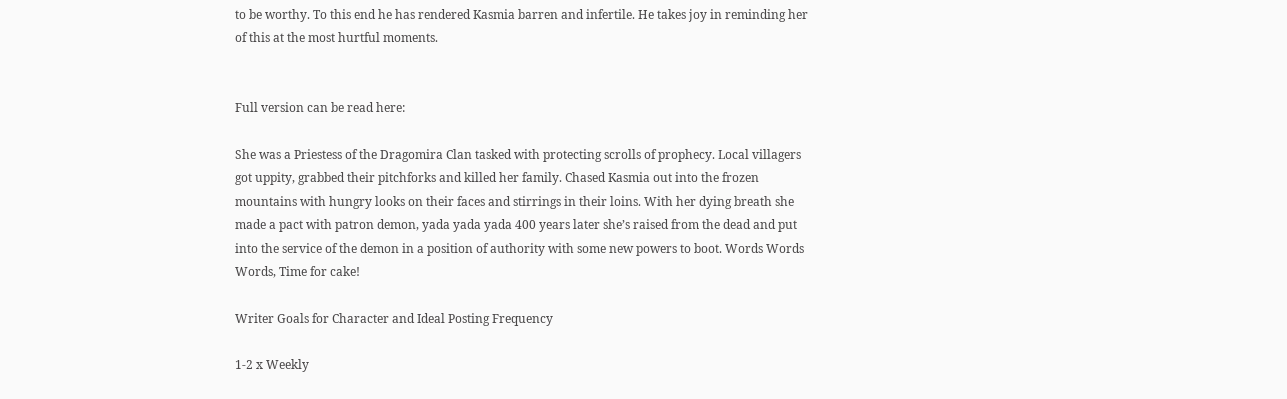to be worthy. To this end he has rendered Kasmia barren and infertile. He takes joy in reminding her of this at the most hurtful moments.


Full version can be read here:

She was a Priestess of the Dragomira Clan tasked with protecting scrolls of prophecy. Local villagers got uppity, grabbed their pitchforks and killed her family. Chased Kasmia out into the frozen mountains with hungry looks on their faces and stirrings in their loins. With her dying breath she made a pact with patron demon, yada yada yada 400 years later she’s raised from the dead and put into the service of the demon in a position of authority with some new powers to boot. Words Words Words, Time for cake!

Writer Goals for Character and Ideal Posting Frequency

1-2 x Weekly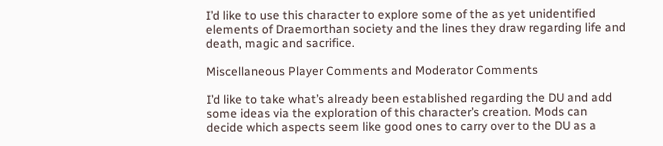I’d like to use this character to explore some of the as yet unidentified elements of Draemorthan society and the lines they draw regarding life and death, magic and sacrifice.

Miscellaneous Player Comments and Moderator Comments

I’d like to take what’s already been established regarding the DU and add some ideas via the exploration of this character’s creation. Mods can decide which aspects seem like good ones to carry over to the DU as a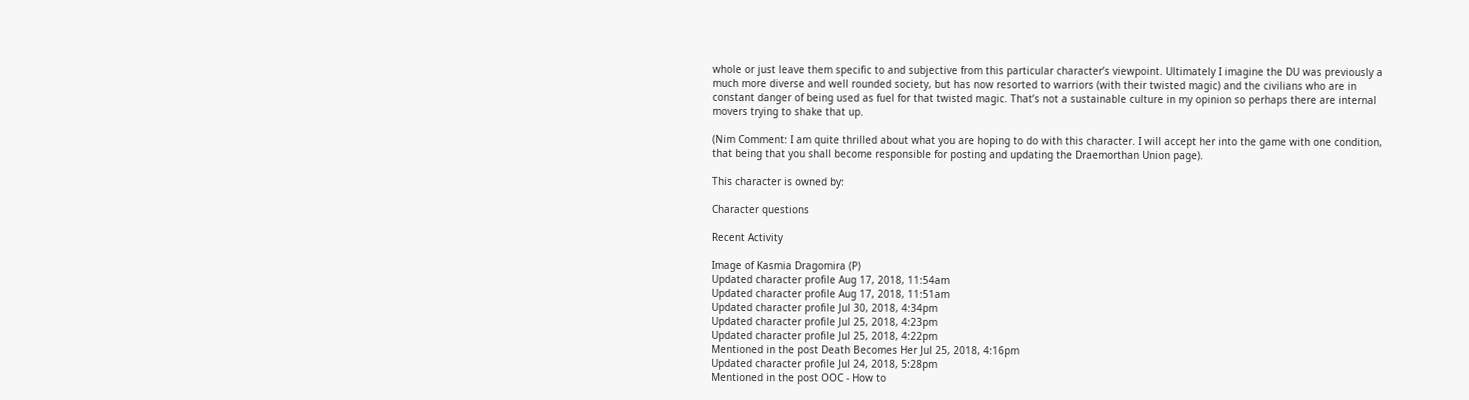whole or just leave them specific to and subjective from this particular character’s viewpoint. Ultimately I imagine the DU was previously a much more diverse and well rounded society, but has now resorted to warriors (with their twisted magic) and the civilians who are in constant danger of being used as fuel for that twisted magic. That’s not a sustainable culture in my opinion so perhaps there are internal movers trying to shake that up.

(Nim Comment: I am quite thrilled about what you are hoping to do with this character. I will accept her into the game with one condition, that being that you shall become responsible for posting and updating the Draemorthan Union page).

This character is owned by:

Character questions

Recent Activity

Image of Kasmia Dragomira (P)
Updated character profile Aug 17, 2018, 11:54am
Updated character profile Aug 17, 2018, 11:51am
Updated character profile Jul 30, 2018, 4:34pm
Updated character profile Jul 25, 2018, 4:23pm
Updated character profile Jul 25, 2018, 4:22pm
Mentioned in the post Death Becomes Her Jul 25, 2018, 4:16pm
Updated character profile Jul 24, 2018, 5:28pm
Mentioned in the post OOC - How to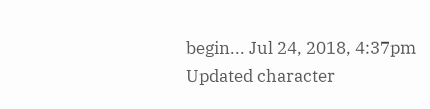begin... Jul 24, 2018, 4:37pm
Updated character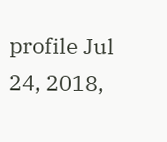profile Jul 24, 2018,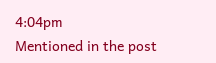4:04pm
Mentioned in the post